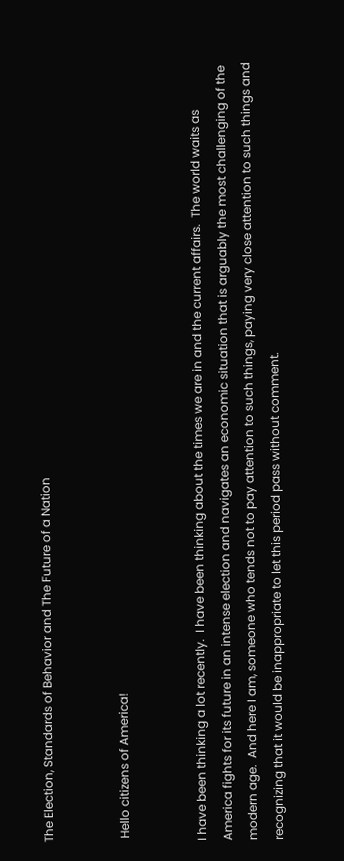The Election, Standards of Behavior and The Future of a Nation


 Hello citizens of America!


I have been thinking a lot recently.  I have been thinking about the times we are in and the current affairs.  The world waits as America fights for its future in an intense election and navigates an economic situation that is arguably the most challenging of the modern age.  And here I am, someone who tends not to pay attention to such things, paying very close attention to such things and recognizing that it would be inappropriate to let this period pass without comment.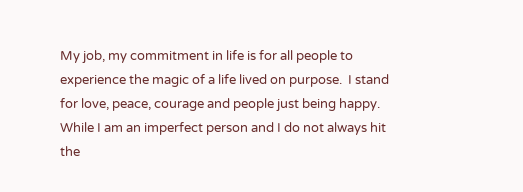My job, my commitment in life is for all people to experience the magic of a life lived on purpose.  I stand for love, peace, courage and people just being happy.   While I am an imperfect person and I do not always hit the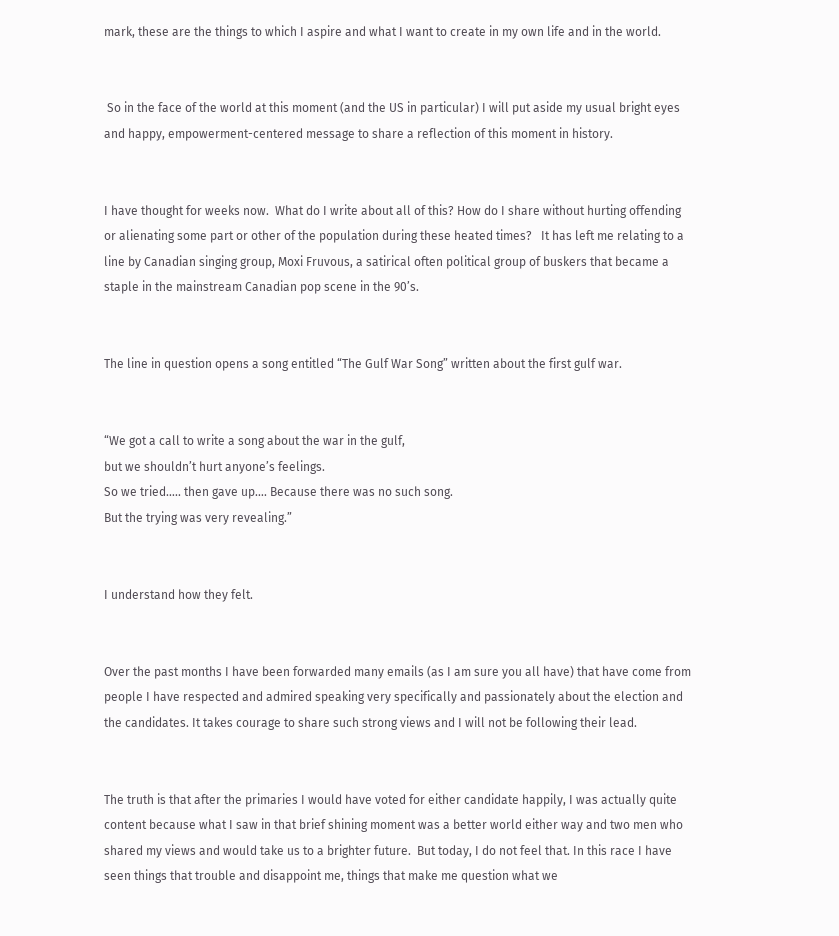mark, these are the things to which I aspire and what I want to create in my own life and in the world.


 So in the face of the world at this moment (and the US in particular) I will put aside my usual bright eyes and happy, empowerment-centered message to share a reflection of this moment in history.


I have thought for weeks now.  What do I write about all of this? How do I share without hurting offending or alienating some part or other of the population during these heated times?   It has left me relating to a line by Canadian singing group, Moxi Fruvous, a satirical often political group of buskers that became a staple in the mainstream Canadian pop scene in the 90’s.


The line in question opens a song entitled “The Gulf War Song” written about the first gulf war.


“We got a call to write a song about the war in the gulf,
but we shouldn’t hurt anyone’s feelings.
So we tried….. then gave up…. Because there was no such song.
But the trying was very revealing.”


I understand how they felt.


Over the past months I have been forwarded many emails (as I am sure you all have) that have come from people I have respected and admired speaking very specifically and passionately about the election and the candidates. It takes courage to share such strong views and I will not be following their lead.


The truth is that after the primaries I would have voted for either candidate happily, I was actually quite content because what I saw in that brief shining moment was a better world either way and two men who shared my views and would take us to a brighter future.  But today, I do not feel that. In this race I have seen things that trouble and disappoint me, things that make me question what we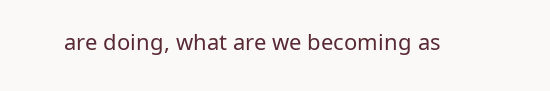are doing, what are we becoming as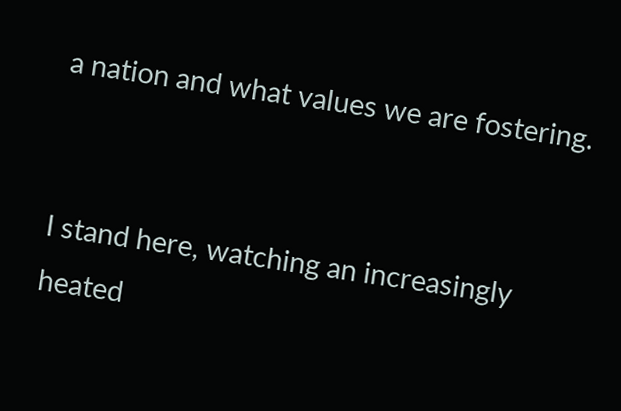a nation and what values we are fostering.


I stand here, watching an increasingly heated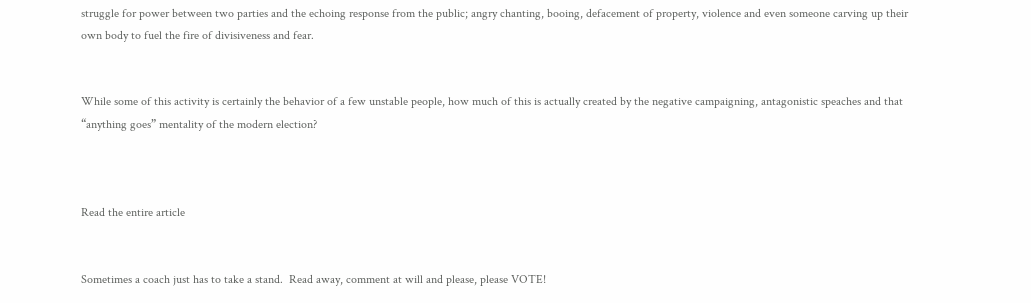struggle for power between two parties and the echoing response from the public; angry chanting, booing, defacement of property, violence and even someone carving up their own body to fuel the fire of divisiveness and fear.


While some of this activity is certainly the behavior of a few unstable people, how much of this is actually created by the negative campaigning, antagonistic speaches and that “anything goes” mentality of the modern election?



Read the entire article


Sometimes a coach just has to take a stand.  Read away, comment at will and please, please VOTE!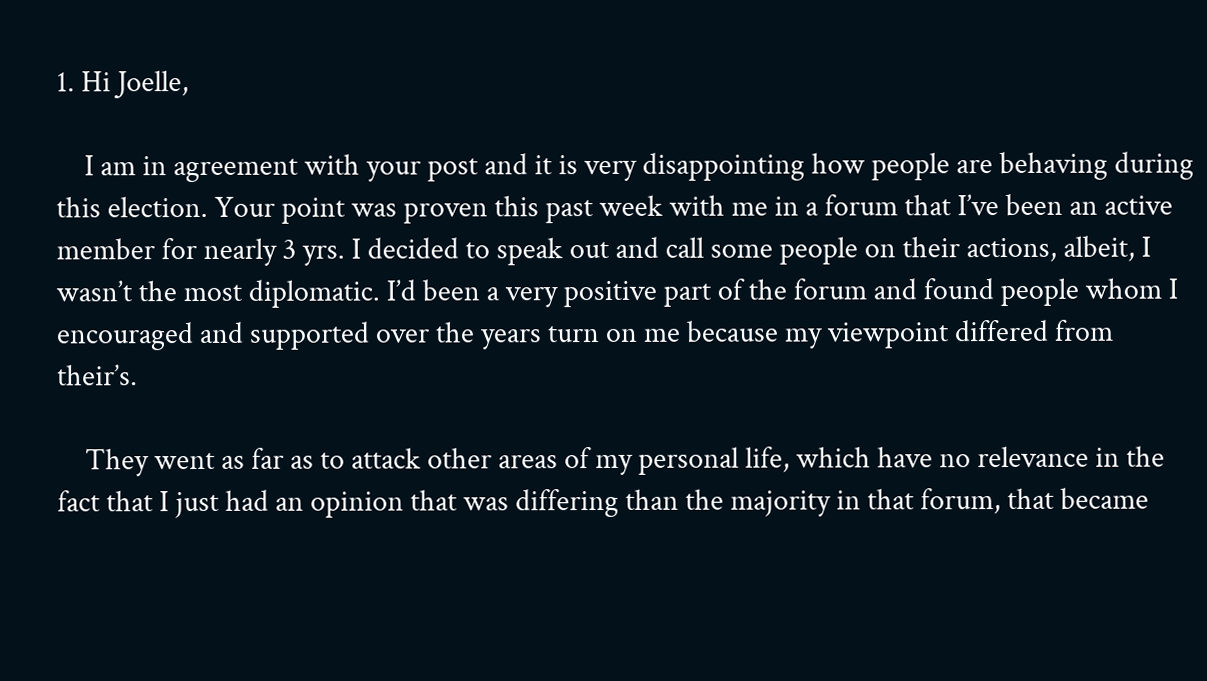1. Hi Joelle,

    I am in agreement with your post and it is very disappointing how people are behaving during this election. Your point was proven this past week with me in a forum that I’ve been an active member for nearly 3 yrs. I decided to speak out and call some people on their actions, albeit, I wasn’t the most diplomatic. I’d been a very positive part of the forum and found people whom I encouraged and supported over the years turn on me because my viewpoint differed from their’s.

    They went as far as to attack other areas of my personal life, which have no relevance in the fact that I just had an opinion that was differing than the majority in that forum, that became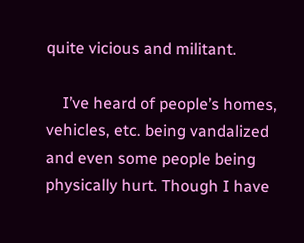quite vicious and militant.

    I’ve heard of people’s homes, vehicles, etc. being vandalized and even some people being physically hurt. Though I have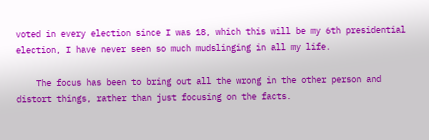voted in every election since I was 18, which this will be my 6th presidential election, I have never seen so much mudslinging in all my life.

    The focus has been to bring out all the wrong in the other person and distort things, rather than just focusing on the facts.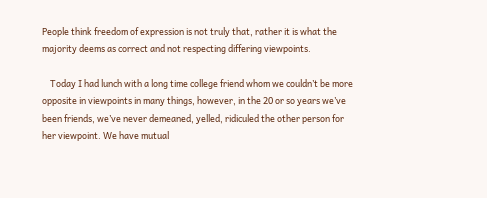People think freedom of expression is not truly that, rather it is what the majority deems as correct and not respecting differing viewpoints.

    Today I had lunch with a long time college friend whom we couldn’t be more opposite in viewpoints in many things, however, in the 20 or so years we’ve been friends, we’ve never demeaned, yelled, ridiculed the other person for her viewpoint. We have mutual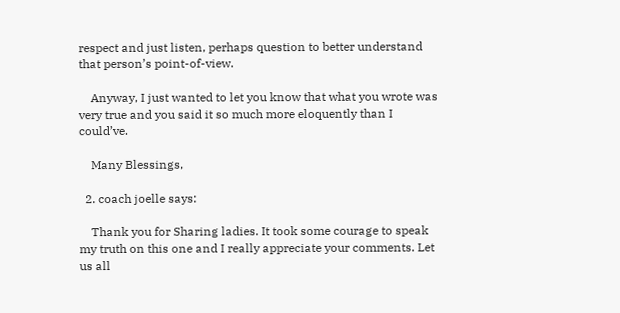respect and just listen, perhaps question to better understand that person’s point-of-view.

    Anyway, I just wanted to let you know that what you wrote was very true and you said it so much more eloquently than I could’ve.

    Many Blessings,

  2. coach joelle says:

    Thank you for Sharing ladies. It took some courage to speak my truth on this one and I really appreciate your comments. Let us all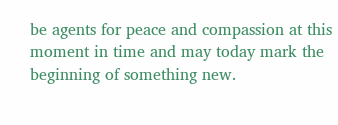be agents for peace and compassion at this moment in time and may today mark the beginning of something new.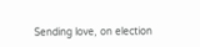Sending love, on election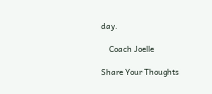day.

    Coach Joelle

Share Your Thoughts